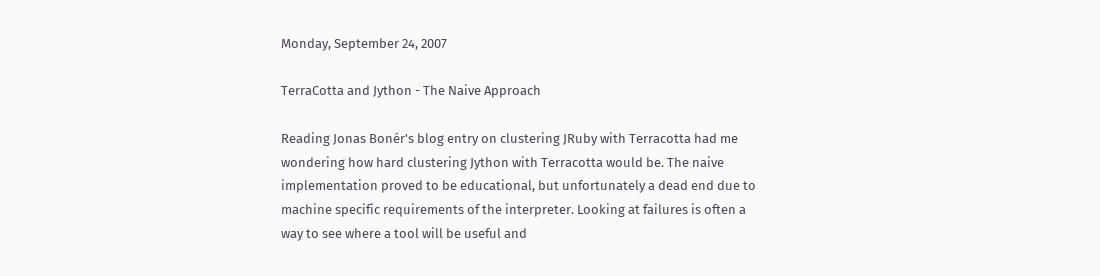Monday, September 24, 2007

TerraCotta and Jython - The Naive Approach

Reading Jonas Bonér's blog entry on clustering JRuby with Terracotta had me wondering how hard clustering Jython with Terracotta would be. The naive implementation proved to be educational, but unfortunately a dead end due to machine specific requirements of the interpreter. Looking at failures is often a way to see where a tool will be useful and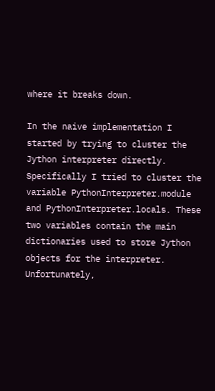where it breaks down.

In the naive implementation I started by trying to cluster the Jython interpreter directly. Specifically I tried to cluster the variable PythonInterpreter.module and PythonInterpreter.locals. These two variables contain the main dictionaries used to store Jython objects for the interpreter. Unfortunately,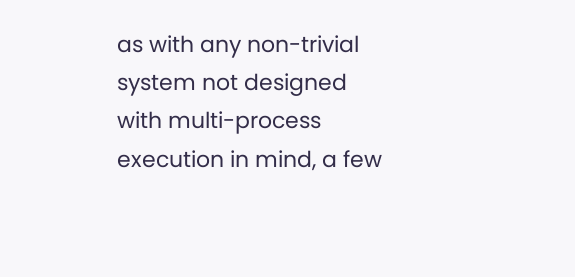as with any non-trivial system not designed with multi-process execution in mind, a few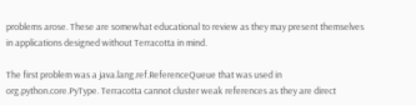problems arose. These are somewhat educational to review as they may present themselves in applications designed without Terracotta in mind.

The first problem was a java.lang.ref.ReferenceQueue that was used in org.python.core.PyType. Terracotta cannot cluster weak references as they are direct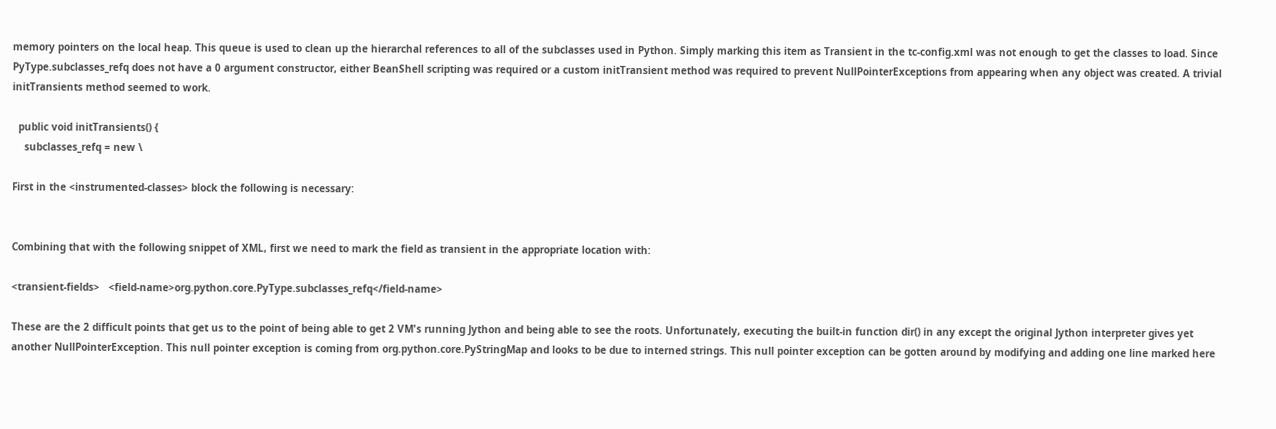memory pointers on the local heap. This queue is used to clean up the hierarchal references to all of the subclasses used in Python. Simply marking this item as Transient in the tc-config.xml was not enough to get the classes to load. Since PyType.subclasses_refq does not have a 0 argument constructor, either BeanShell scripting was required or a custom initTransient method was required to prevent NullPointerExceptions from appearing when any object was created. A trivial initTransients method seemed to work.

  public void initTransients() {
    subclasses_refq = new \

First in the <instrumented-classes> block the following is necessary:


Combining that with the following snippet of XML, first we need to mark the field as transient in the appropriate location with:

<transient-fields>   <field-name>org.python.core.PyType.subclasses_refq</field-name>

These are the 2 difficult points that get us to the point of being able to get 2 VM's running Jython and being able to see the roots. Unfortunately, executing the built-in function dir() in any except the original Jython interpreter gives yet another NullPointerException. This null pointer exception is coming from org.python.core.PyStringMap and looks to be due to interned strings. This null pointer exception can be gotten around by modifying and adding one line marked here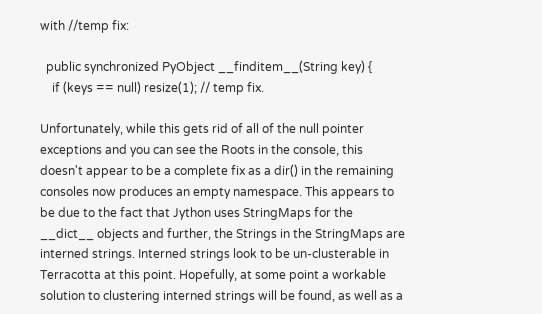with //temp fix:

  public synchronized PyObject __finditem__(String key) {
    if (keys == null) resize(1); // temp fix.

Unfortunately, while this gets rid of all of the null pointer exceptions and you can see the Roots in the console, this doesn't appear to be a complete fix as a dir() in the remaining consoles now produces an empty namespace. This appears to be due to the fact that Jython uses StringMaps for the __dict__ objects and further, the Strings in the StringMaps are interned strings. Interned strings look to be un-clusterable in Terracotta at this point. Hopefully, at some point a workable solution to clustering interned strings will be found, as well as a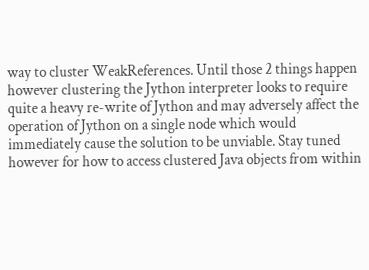way to cluster WeakReferences. Until those 2 things happen however clustering the Jython interpreter looks to require quite a heavy re-write of Jython and may adversely affect the operation of Jython on a single node which would immediately cause the solution to be unviable. Stay tuned however for how to access clustered Java objects from within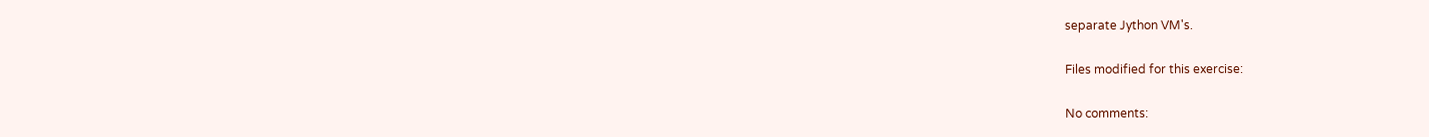separate Jython VM's.

Files modified for this exercise:

No comments: